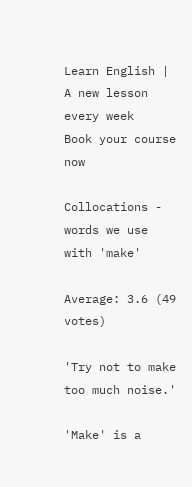Learn English | A new lesson every week
Book your course now

Collocations - words we use with 'make'

Average: 3.6 (49 votes)

'Try not to make too much noise.'

'Make' is a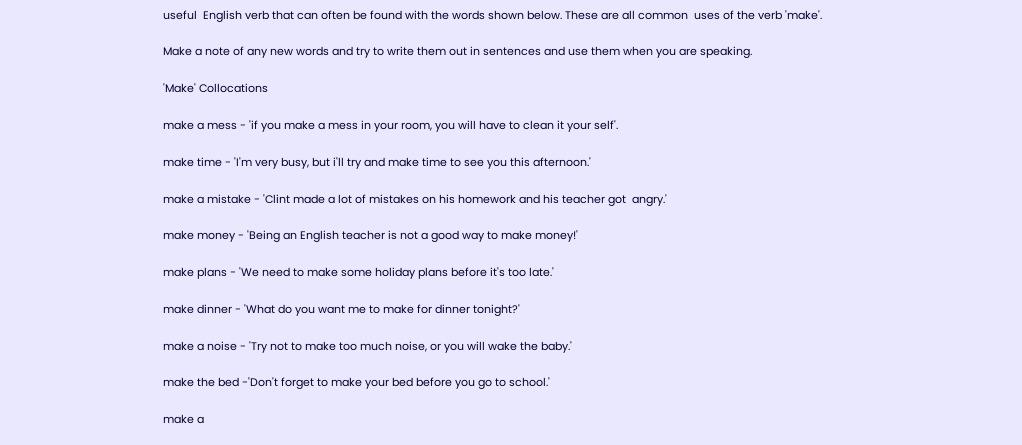useful  English verb that can often be found with the words shown below. These are all common  uses of the verb 'make'.

Make a note of any new words and try to write them out in sentences and use them when you are speaking.

'Make' Collocations

make a mess - 'if you make a mess in your room, you will have to clean it your self'.

make time - 'I'm very busy, but i'll try and make time to see you this afternoon.'

make a mistake - 'Clint made a lot of mistakes on his homework and his teacher got  angry.'

make money - 'Being an English teacher is not a good way to make money!'

make plans - 'We need to make some holiday plans before it's too late.'

make dinner - 'What do you want me to make for dinner tonight?'

make a noise - 'Try not to make too much noise, or you will wake the baby.'

make the bed -'Don't forget to make your bed before you go to school.'

make a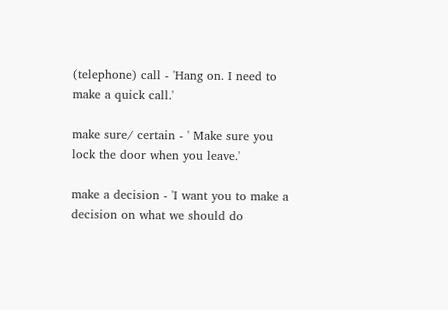(telephone) call - 'Hang on. I need to make a quick call.'

make sure/ certain - ' Make sure you lock the door when you leave.'

make a decision - 'I want you to make a decision on what we should do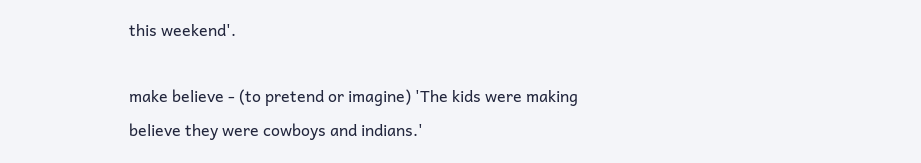this weekend'.

make believe - (to pretend or imagine) 'The kids were making believe they were cowboys and indians.'